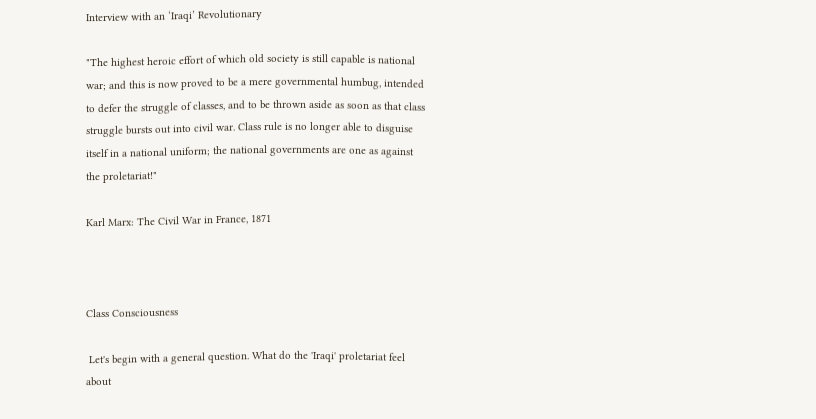Interview with an ‘Iraqi’ Revolutionary

"The highest heroic effort of which old society is still capable is national war; and this is now proved to be a mere governmental humbug, intended to defer the struggle of classes, and to be thrown aside as soon as that class struggle bursts out into civil war. Class rule is no longer able to disguise itself in a national uniform; the national governments are one as against the proletariat!"

Karl Marx: The Civil War in France, 1871



Class Consciousness

 Let's begin with a general question. What do the 'Iraqi' proletariat feel about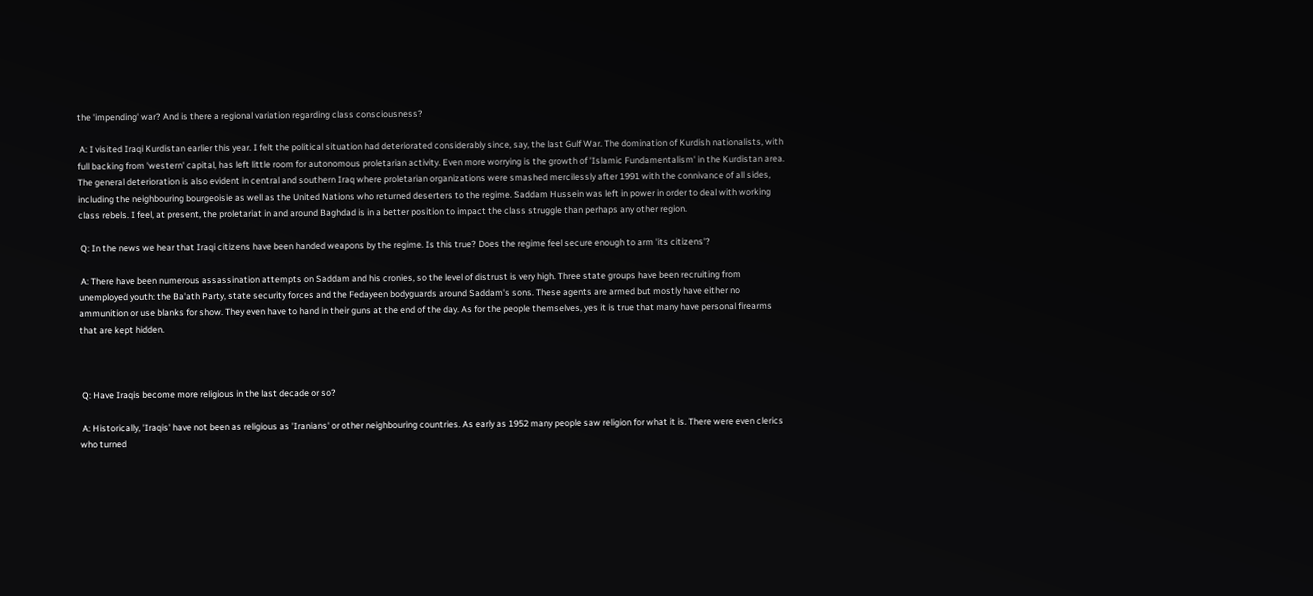the 'impending' war? And is there a regional variation regarding class consciousness?

 A: I visited Iraqi Kurdistan earlier this year. I felt the political situation had deteriorated considerably since, say, the last Gulf War. The domination of Kurdish nationalists, with full backing from 'western' capital, has left little room for autonomous proletarian activity. Even more worrying is the growth of 'Islamic Fundamentalism' in the Kurdistan area. The general deterioration is also evident in central and southern Iraq where proletarian organizations were smashed mercilessly after 1991 with the connivance of all sides, including the neighbouring bourgeoisie as well as the United Nations who returned deserters to the regime. Saddam Hussein was left in power in order to deal with working class rebels. I feel, at present, the proletariat in and around Baghdad is in a better position to impact the class struggle than perhaps any other region.

 Q: In the news we hear that Iraqi citizens have been handed weapons by the regime. Is this true? Does the regime feel secure enough to arm 'its citizens'?

 A: There have been numerous assassination attempts on Saddam and his cronies, so the level of distrust is very high. Three state groups have been recruiting from unemployed youth: the Ba'ath Party, state security forces and the Fedayeen bodyguards around Saddam's sons. These agents are armed but mostly have either no ammunition or use blanks for show. They even have to hand in their guns at the end of the day. As for the people themselves, yes it is true that many have personal firearms that are kept hidden.



 Q: Have Iraqis become more religious in the last decade or so?

 A: Historically, 'Iraqis' have not been as religious as 'Iranians' or other neighbouring countries. As early as 1952 many people saw religion for what it is. There were even clerics who turned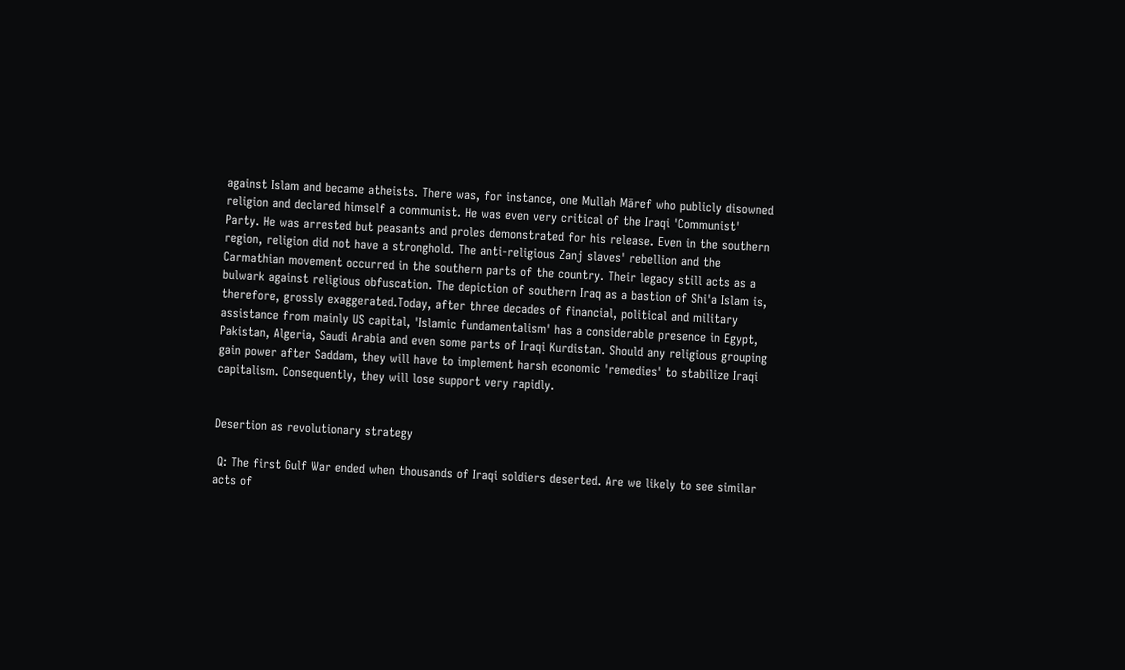against Islam and became atheists. There was, for instance, one Mullah Māref who publicly disowned religion and declared himself a communist. He was even very critical of the Iraqi 'Communist' Party. He was arrested but peasants and proles demonstrated for his release. Even in the southern region, religion did not have a stronghold. The anti-religious Zanj slaves' rebellion and the Carmathian movement occurred in the southern parts of the country. Their legacy still acts as a bulwark against religious obfuscation. The depiction of southern Iraq as a bastion of Shi'a Islam is, therefore, grossly exaggerated.Today, after three decades of financial, political and military assistance from mainly US capital, 'Islamic fundamentalism' has a considerable presence in Egypt, Pakistan, Algeria, Saudi Arabia and even some parts of Iraqi Kurdistan. Should any religious grouping gain power after Saddam, they will have to implement harsh economic 'remedies' to stabilize Iraqi capitalism. Consequently, they will lose support very rapidly.


Desertion as revolutionary strategy

 Q: The first Gulf War ended when thousands of Iraqi soldiers deserted. Are we likely to see similar acts of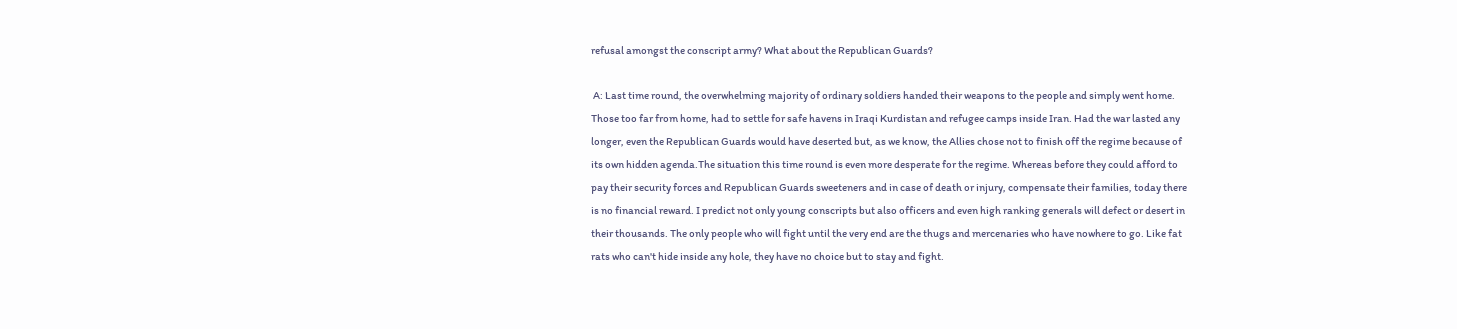refusal amongst the conscript army? What about the Republican Guards?

 A: Last time round, the overwhelming majority of ordinary soldiers handed their weapons to the people and simply went home. Those too far from home, had to settle for safe havens in Iraqi Kurdistan and refugee camps inside Iran. Had the war lasted any longer, even the Republican Guards would have deserted but, as we know, the Allies chose not to finish off the regime because of its own hidden agenda.The situation this time round is even more desperate for the regime. Whereas before they could afford to pay their security forces and Republican Guards sweeteners and in case of death or injury, compensate their families, today there is no financial reward. I predict not only young conscripts but also officers and even high ranking generals will defect or desert in their thousands. The only people who will fight until the very end are the thugs and mercenaries who have nowhere to go. Like fat rats who can't hide inside any hole, they have no choice but to stay and fight.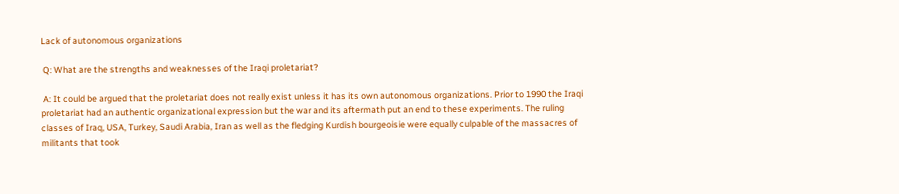Lack of autonomous organizations

 Q: What are the strengths and weaknesses of the Iraqi proletariat?

 A: It could be argued that the proletariat does not really exist unless it has its own autonomous organizations. Prior to 1990 the Iraqi proletariat had an authentic organizational expression but the war and its aftermath put an end to these experiments. The ruling classes of Iraq, USA, Turkey, Saudi Arabia, Iran as well as the fledging Kurdish bourgeoisie were equally culpable of the massacres of militants that took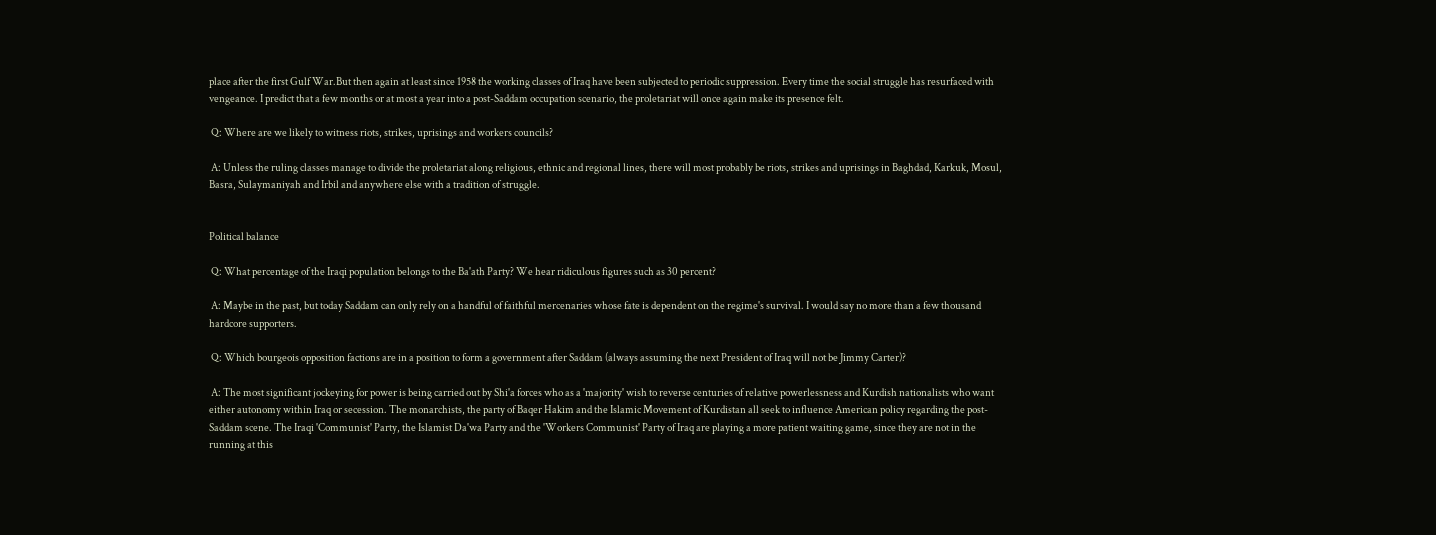place after the first Gulf War.But then again at least since 1958 the working classes of Iraq have been subjected to periodic suppression. Every time the social struggle has resurfaced with vengeance. I predict that a few months or at most a year into a post-Saddam occupation scenario, the proletariat will once again make its presence felt.

 Q: Where are we likely to witness riots, strikes, uprisings and workers councils?

 A: Unless the ruling classes manage to divide the proletariat along religious, ethnic and regional lines, there will most probably be riots, strikes and uprisings in Baghdad, Karkuk, Mosul, Basra, Sulaymaniyah and Irbil and anywhere else with a tradition of struggle.


Political balance

 Q: What percentage of the Iraqi population belongs to the Ba'ath Party? We hear ridiculous figures such as 30 percent?

 A: Maybe in the past, but today Saddam can only rely on a handful of faithful mercenaries whose fate is dependent on the regime's survival. I would say no more than a few thousand hardcore supporters.

 Q: Which bourgeois opposition factions are in a position to form a government after Saddam (always assuming the next President of Iraq will not be Jimmy Carter)?

 A: The most significant jockeying for power is being carried out by Shi'a forces who as a 'majority' wish to reverse centuries of relative powerlessness and Kurdish nationalists who want either autonomy within Iraq or secession. The monarchists, the party of Baqer Hakim and the Islamic Movement of Kurdistan all seek to influence American policy regarding the post-Saddam scene. The Iraqi 'Communist' Party, the Islamist Da'wa Party and the 'Workers Communist' Party of Iraq are playing a more patient waiting game, since they are not in the running at this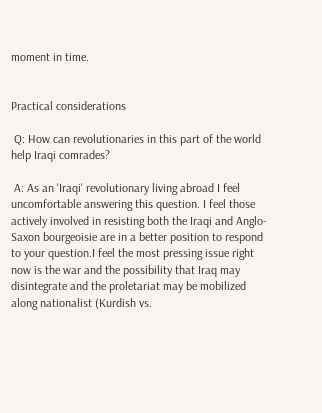moment in time.


Practical considerations

 Q: How can revolutionaries in this part of the world help Iraqi comrades?

 A: As an 'Iraqi' revolutionary living abroad I feel uncomfortable answering this question. I feel those actively involved in resisting both the Iraqi and Anglo-Saxon bourgeoisie are in a better position to respond to your question.I feel the most pressing issue right now is the war and the possibility that Iraq may disintegrate and the proletariat may be mobilized along nationalist (Kurdish vs.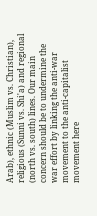Arab), ethnic (Muslim vs. Christian), religious (Sunni vs. Shi'a) and regional (north vs. south) lines. Our main concern should be to undermine the war effort by linking the anti-war movement to the anti-capitalist movement here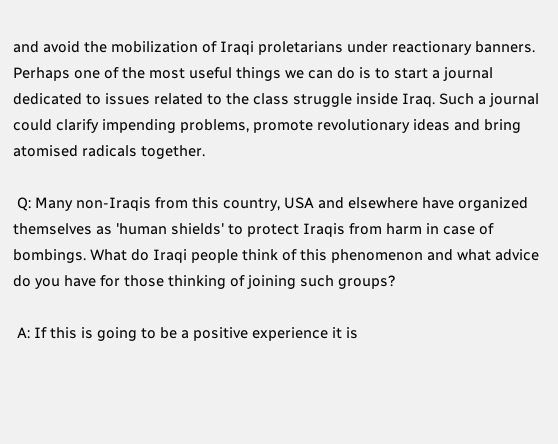and avoid the mobilization of Iraqi proletarians under reactionary banners. Perhaps one of the most useful things we can do is to start a journal dedicated to issues related to the class struggle inside Iraq. Such a journal could clarify impending problems, promote revolutionary ideas and bring atomised radicals together.

 Q: Many non-Iraqis from this country, USA and elsewhere have organized themselves as 'human shields' to protect Iraqis from harm in case of bombings. What do Iraqi people think of this phenomenon and what advice do you have for those thinking of joining such groups?

 A: If this is going to be a positive experience it is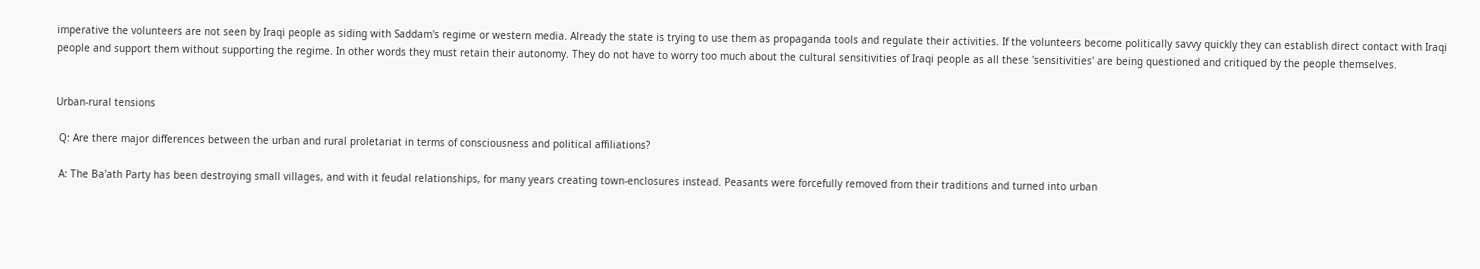imperative the volunteers are not seen by Iraqi people as siding with Saddam's regime or western media. Already the state is trying to use them as propaganda tools and regulate their activities. If the volunteers become politically savvy quickly they can establish direct contact with Iraqi people and support them without supporting the regime. In other words they must retain their autonomy. They do not have to worry too much about the cultural sensitivities of Iraqi people as all these 'sensitivities' are being questioned and critiqued by the people themselves.


Urban-rural tensions

 Q: Are there major differences between the urban and rural proletariat in terms of consciousness and political affiliations?

 A: The Ba'ath Party has been destroying small villages, and with it feudal relationships, for many years creating town-enclosures instead. Peasants were forcefully removed from their traditions and turned into urban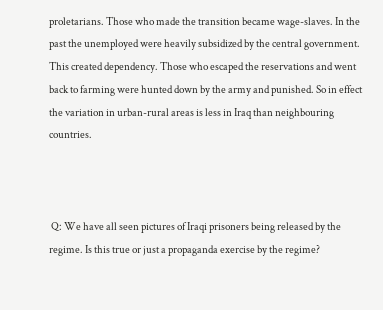proletarians. Those who made the transition became wage-slaves. In the past the unemployed were heavily subsidized by the central government. This created dependency. Those who escaped the reservations and went back to farming were hunted down by the army and punished. So in effect the variation in urban-rural areas is less in Iraq than neighbouring countries.



 Q: We have all seen pictures of Iraqi prisoners being released by the regime. Is this true or just a propaganda exercise by the regime?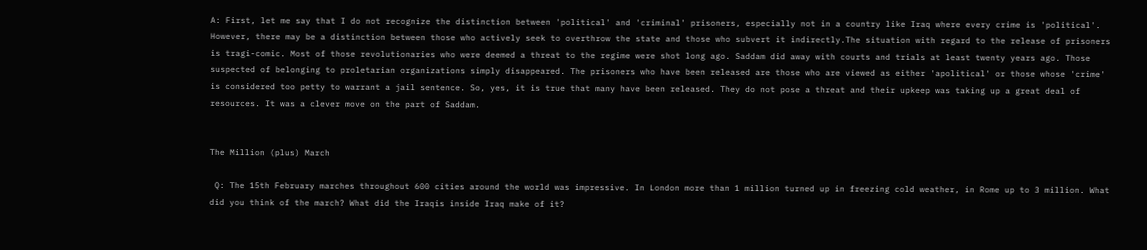A: First, let me say that I do not recognize the distinction between 'political' and 'criminal' prisoners, especially not in a country like Iraq where every crime is 'political'. However, there may be a distinction between those who actively seek to overthrow the state and those who subvert it indirectly.The situation with regard to the release of prisoners is tragi-comic. Most of those revolutionaries who were deemed a threat to the regime were shot long ago. Saddam did away with courts and trials at least twenty years ago. Those suspected of belonging to proletarian organizations simply disappeared. The prisoners who have been released are those who are viewed as either 'apolitical' or those whose 'crime' is considered too petty to warrant a jail sentence. So, yes, it is true that many have been released. They do not pose a threat and their upkeep was taking up a great deal of resources. It was a clever move on the part of Saddam.


The Million (plus) March

 Q: The 15th February marches throughout 600 cities around the world was impressive. In London more than 1 million turned up in freezing cold weather, in Rome up to 3 million. What did you think of the march? What did the Iraqis inside Iraq make of it?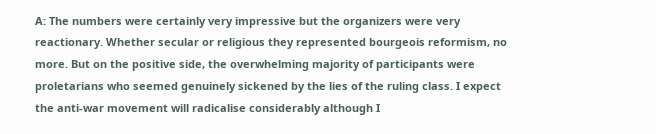A: The numbers were certainly very impressive but the organizers were very reactionary. Whether secular or religious they represented bourgeois reformism, no more. But on the positive side, the overwhelming majority of participants were proletarians who seemed genuinely sickened by the lies of the ruling class. I expect the anti-war movement will radicalise considerably although I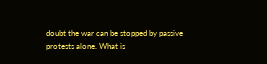doubt the war can be stopped by passive protests alone. What is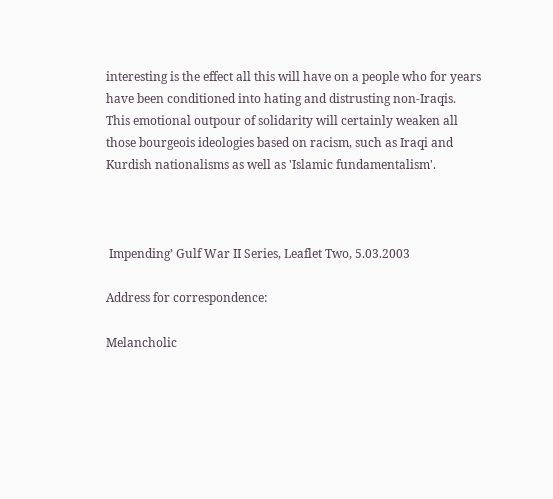interesting is the effect all this will have on a people who for years have been conditioned into hating and distrusting non-Iraqis. This emotional outpour of solidarity will certainly weaken all those bourgeois ideologies based on racism, such as Iraqi and Kurdish nationalisms as well as 'Islamic fundamentalism'.



 Impending’ Gulf War II Series, Leaflet Two, 5.03.2003

Address for correspondence:

Melancholic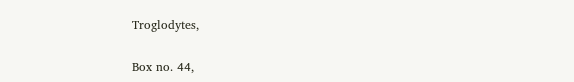Troglodytes,

Box no. 44,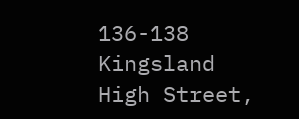136-138 Kingsland High Street,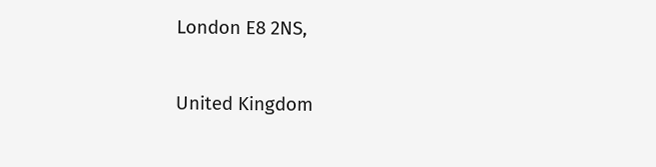London E8 2NS,

United Kingdom